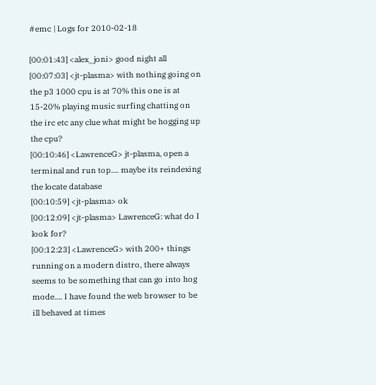#emc | Logs for 2010-02-18

[00:01:43] <alex_joni> good night all
[00:07:03] <jt-plasma> with nothing going on the p3 1000 cpu is at 70% this one is at 15-20% playing music surfing chatting on the irc etc any clue what might be hogging up the cpu?
[00:10:46] <LawrenceG> jt-plasma, open a terminal and run top.... maybe its reindexing the locate database
[00:10:59] <jt-plasma> ok
[00:12:09] <jt-plasma> LawrenceG: what do I look for?
[00:12:23] <LawrenceG> with 200+ things running on a modern distro, there always seems to be something that can go into hog mode.... I have found the web browser to be ill behaved at times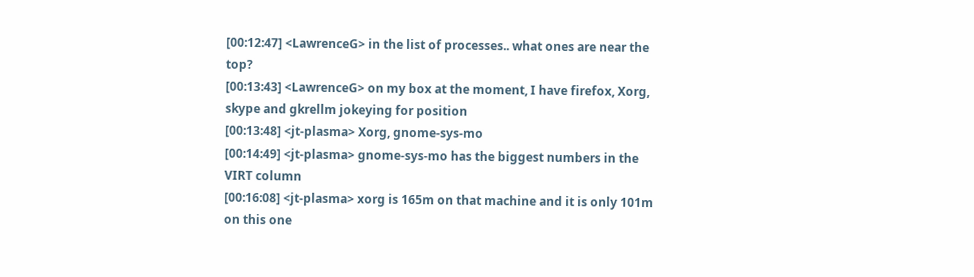[00:12:47] <LawrenceG> in the list of processes.. what ones are near the top?
[00:13:43] <LawrenceG> on my box at the moment, I have firefox, Xorg, skype and gkrellm jokeying for position
[00:13:48] <jt-plasma> Xorg, gnome-sys-mo
[00:14:49] <jt-plasma> gnome-sys-mo has the biggest numbers in the VIRT column
[00:16:08] <jt-plasma> xorg is 165m on that machine and it is only 101m on this one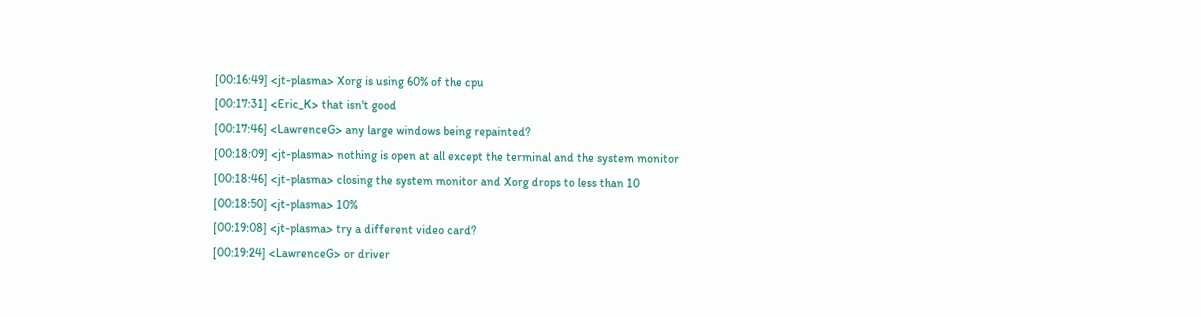[00:16:49] <jt-plasma> Xorg is using 60% of the cpu
[00:17:31] <Eric_K> that isn't good
[00:17:46] <LawrenceG> any large windows being repainted?
[00:18:09] <jt-plasma> nothing is open at all except the terminal and the system monitor
[00:18:46] <jt-plasma> closing the system monitor and Xorg drops to less than 10
[00:18:50] <jt-plasma> 10%
[00:19:08] <jt-plasma> try a different video card?
[00:19:24] <LawrenceG> or driver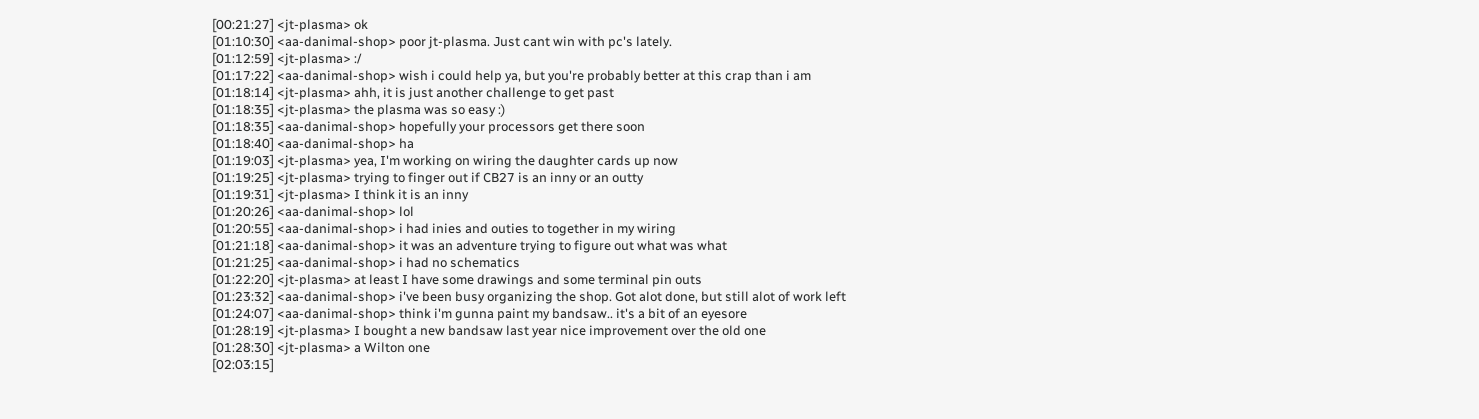[00:21:27] <jt-plasma> ok
[01:10:30] <aa-danimal-shop> poor jt-plasma. Just cant win with pc's lately.
[01:12:59] <jt-plasma> :/
[01:17:22] <aa-danimal-shop> wish i could help ya, but you're probably better at this crap than i am
[01:18:14] <jt-plasma> ahh, it is just another challenge to get past
[01:18:35] <jt-plasma> the plasma was so easy :)
[01:18:35] <aa-danimal-shop> hopefully your processors get there soon
[01:18:40] <aa-danimal-shop> ha
[01:19:03] <jt-plasma> yea, I'm working on wiring the daughter cards up now
[01:19:25] <jt-plasma> trying to finger out if CB27 is an inny or an outty
[01:19:31] <jt-plasma> I think it is an inny
[01:20:26] <aa-danimal-shop> lol
[01:20:55] <aa-danimal-shop> i had inies and outies to together in my wiring
[01:21:18] <aa-danimal-shop> it was an adventure trying to figure out what was what
[01:21:25] <aa-danimal-shop> i had no schematics
[01:22:20] <jt-plasma> at least I have some drawings and some terminal pin outs
[01:23:32] <aa-danimal-shop> i've been busy organizing the shop. Got alot done, but still alot of work left
[01:24:07] <aa-danimal-shop> think i'm gunna paint my bandsaw.. it's a bit of an eyesore
[01:28:19] <jt-plasma> I bought a new bandsaw last year nice improvement over the old one
[01:28:30] <jt-plasma> a Wilton one
[02:03:15]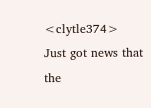<clytle374> Just got news that the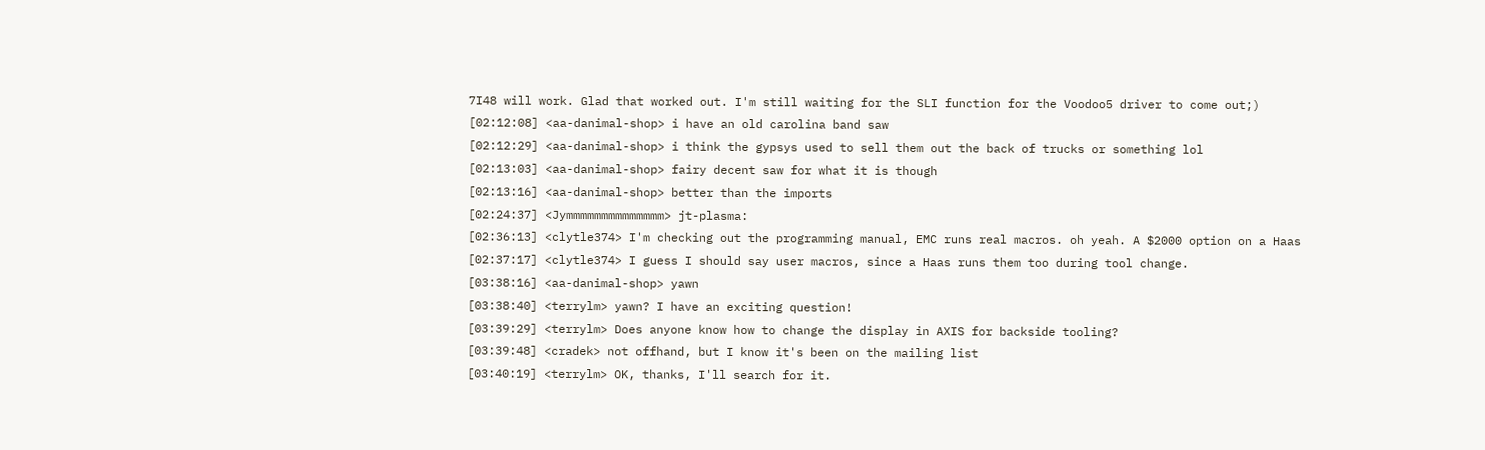7I48 will work. Glad that worked out. I'm still waiting for the SLI function for the Voodoo5 driver to come out;)
[02:12:08] <aa-danimal-shop> i have an old carolina band saw
[02:12:29] <aa-danimal-shop> i think the gypsys used to sell them out the back of trucks or something lol
[02:13:03] <aa-danimal-shop> fairy decent saw for what it is though
[02:13:16] <aa-danimal-shop> better than the imports
[02:24:37] <Jymmmmmmmmmmmmmm> jt-plasma:
[02:36:13] <clytle374> I'm checking out the programming manual, EMC runs real macros. oh yeah. A $2000 option on a Haas
[02:37:17] <clytle374> I guess I should say user macros, since a Haas runs them too during tool change.
[03:38:16] <aa-danimal-shop> yawn
[03:38:40] <terrylm> yawn? I have an exciting question!
[03:39:29] <terrylm> Does anyone know how to change the display in AXIS for backside tooling?
[03:39:48] <cradek> not offhand, but I know it's been on the mailing list
[03:40:19] <terrylm> OK, thanks, I'll search for it.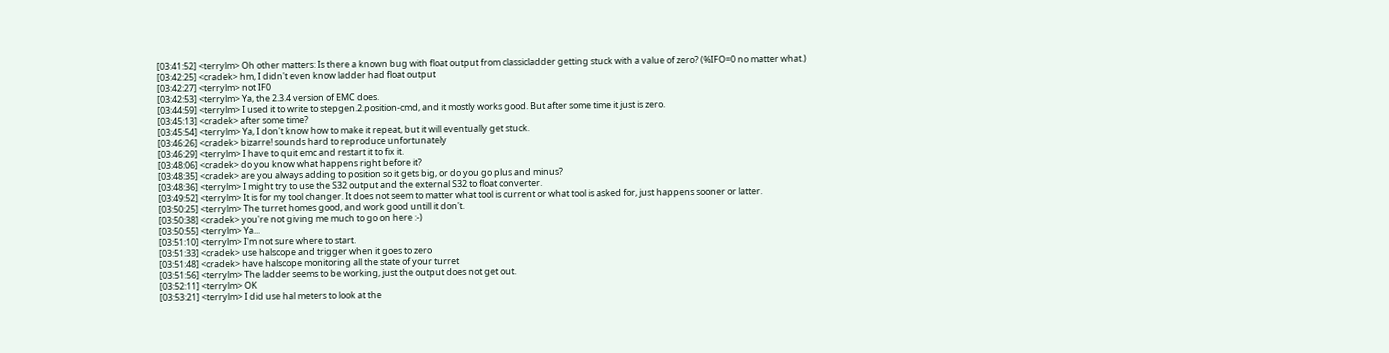[03:41:52] <terrylm> Oh other matters: Is there a known bug with float output from classicladder getting stuck with a value of zero? (%IFO=0 no matter what.)
[03:42:25] <cradek> hm, I didn't even know ladder had float output
[03:42:27] <terrylm> not IF0
[03:42:53] <terrylm> Ya, the 2.3.4 version of EMC does.
[03:44:59] <terrylm> I used it to write to stepgen.2.position-cmd, and it mostly works good. But after some time it just is zero.
[03:45:13] <cradek> after some time?
[03:45:54] <terrylm> Ya, I don't know how to make it repeat, but it will eventually get stuck.
[03:46:26] <cradek> bizarre! sounds hard to reproduce unfortunately
[03:46:29] <terrylm> I have to quit emc and restart it to fix it.
[03:48:06] <cradek> do you know what happens right before it?
[03:48:35] <cradek> are you always adding to position so it gets big, or do you go plus and minus?
[03:48:36] <terrylm> I might try to use the S32 output and the external S32 to float converter.
[03:49:52] <terrylm> It is for my tool changer. It does not seem to matter what tool is current or what tool is asked for, just happens sooner or latter.
[03:50:25] <terrylm> The turret homes good, and work good untill it don't.
[03:50:38] <cradek> you're not giving me much to go on here :-)
[03:50:55] <terrylm> Ya...
[03:51:10] <terrylm> I'm not sure where to start.
[03:51:33] <cradek> use halscope and trigger when it goes to zero
[03:51:48] <cradek> have halscope monitoring all the state of your turret
[03:51:56] <terrylm> The ladder seems to be working, just the output does not get out.
[03:52:11] <terrylm> OK
[03:53:21] <terrylm> I did use hal meters to look at the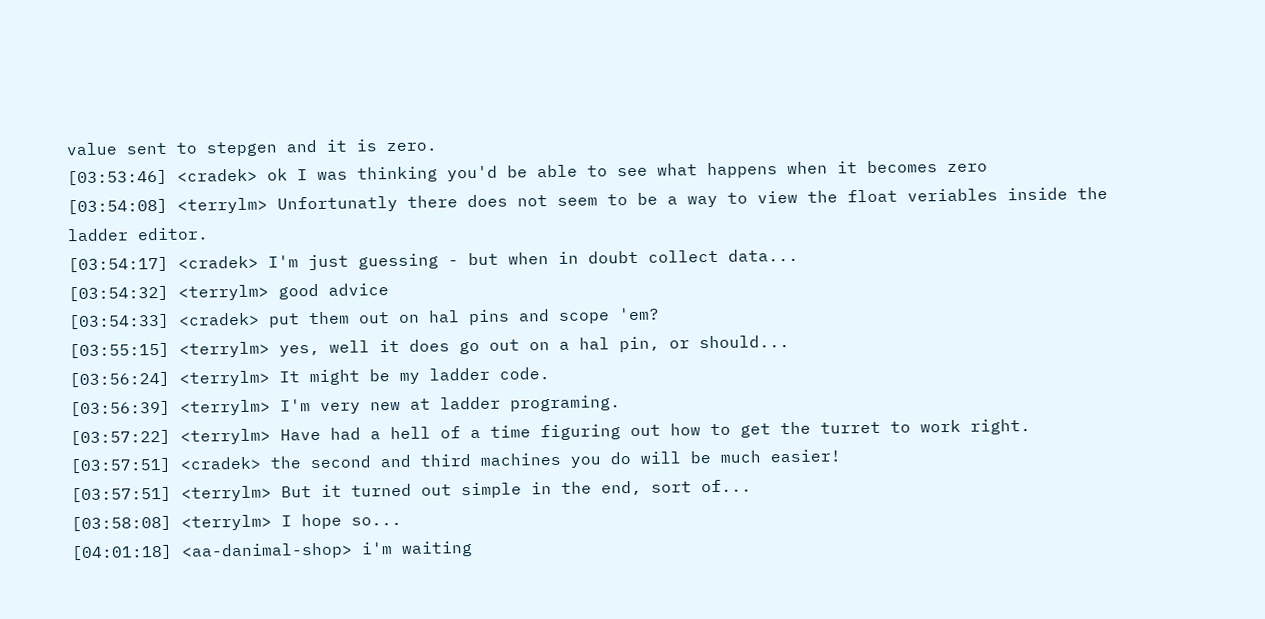value sent to stepgen and it is zero.
[03:53:46] <cradek> ok I was thinking you'd be able to see what happens when it becomes zero
[03:54:08] <terrylm> Unfortunatly there does not seem to be a way to view the float veriables inside the ladder editor.
[03:54:17] <cradek> I'm just guessing - but when in doubt collect data...
[03:54:32] <terrylm> good advice
[03:54:33] <cradek> put them out on hal pins and scope 'em?
[03:55:15] <terrylm> yes, well it does go out on a hal pin, or should...
[03:56:24] <terrylm> It might be my ladder code.
[03:56:39] <terrylm> I'm very new at ladder programing.
[03:57:22] <terrylm> Have had a hell of a time figuring out how to get the turret to work right.
[03:57:51] <cradek> the second and third machines you do will be much easier!
[03:57:51] <terrylm> But it turned out simple in the end, sort of...
[03:58:08] <terrylm> I hope so...
[04:01:18] <aa-danimal-shop> i'm waiting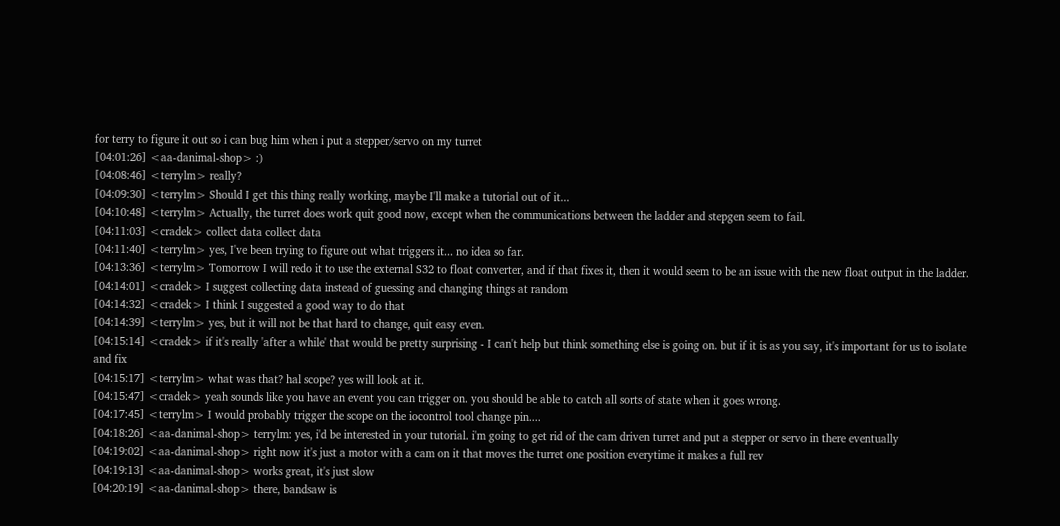for terry to figure it out so i can bug him when i put a stepper/servo on my turret
[04:01:26] <aa-danimal-shop> :)
[04:08:46] <terrylm> really?
[04:09:30] <terrylm> Should I get this thing really working, maybe I'll make a tutorial out of it...
[04:10:48] <terrylm> Actually, the turret does work quit good now, except when the communications between the ladder and stepgen seem to fail.
[04:11:03] <cradek> collect data collect data
[04:11:40] <terrylm> yes, I've been trying to figure out what triggers it... no idea so far.
[04:13:36] <terrylm> Tomorrow I will redo it to use the external S32 to float converter, and if that fixes it, then it would seem to be an issue with the new float output in the ladder.
[04:14:01] <cradek> I suggest collecting data instead of guessing and changing things at random
[04:14:32] <cradek> I think I suggested a good way to do that
[04:14:39] <terrylm> yes, but it will not be that hard to change, quit easy even.
[04:15:14] <cradek> if it's really 'after a while' that would be pretty surprising - I can't help but think something else is going on. but if it is as you say, it's important for us to isolate and fix
[04:15:17] <terrylm> what was that? hal scope? yes will look at it.
[04:15:47] <cradek> yeah sounds like you have an event you can trigger on. you should be able to catch all sorts of state when it goes wrong.
[04:17:45] <terrylm> I would probably trigger the scope on the iocontrol tool change pin....
[04:18:26] <aa-danimal-shop> terrylm: yes, i'd be interested in your tutorial. i'm going to get rid of the cam driven turret and put a stepper or servo in there eventually
[04:19:02] <aa-danimal-shop> right now it's just a motor with a cam on it that moves the turret one position everytime it makes a full rev
[04:19:13] <aa-danimal-shop> works great, it's just slow
[04:20:19] <aa-danimal-shop> there, bandsaw is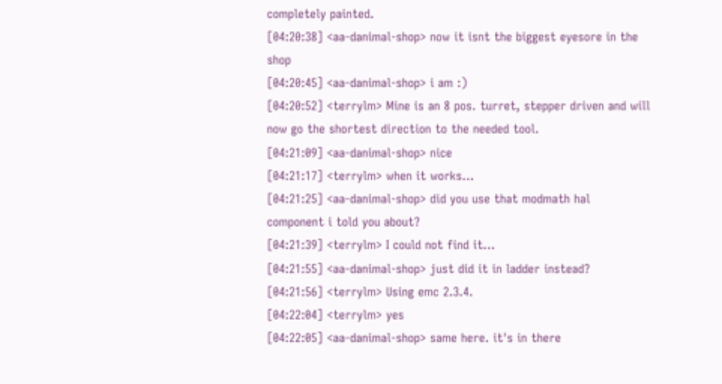completely painted.
[04:20:38] <aa-danimal-shop> now it isnt the biggest eyesore in the shop
[04:20:45] <aa-danimal-shop> i am :)
[04:20:52] <terrylm> Mine is an 8 pos. turret, stepper driven and will now go the shortest direction to the needed tool.
[04:21:09] <aa-danimal-shop> nice
[04:21:17] <terrylm> when it works...
[04:21:25] <aa-danimal-shop> did you use that modmath hal component i told you about?
[04:21:39] <terrylm> I could not find it...
[04:21:55] <aa-danimal-shop> just did it in ladder instead?
[04:21:56] <terrylm> Using emc 2.3.4.
[04:22:04] <terrylm> yes
[04:22:05] <aa-danimal-shop> same here. it's in there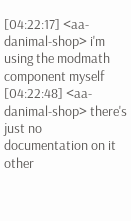[04:22:17] <aa-danimal-shop> i'm using the modmath component myself
[04:22:48] <aa-danimal-shop> there's just no documentation on it other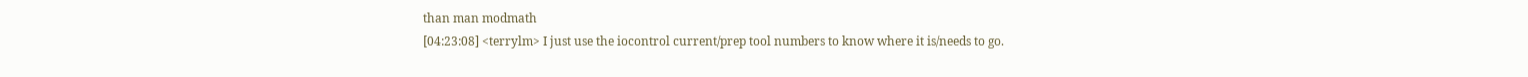than man modmath
[04:23:08] <terrylm> I just use the iocontrol current/prep tool numbers to know where it is/needs to go.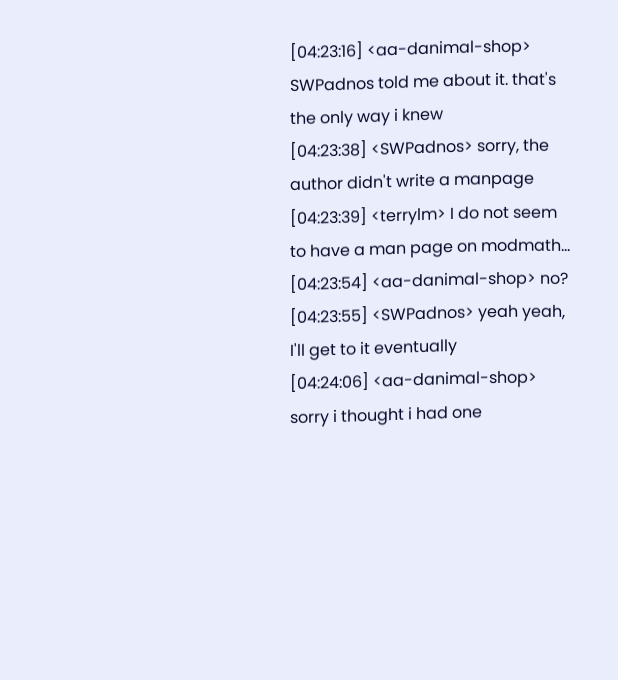[04:23:16] <aa-danimal-shop> SWPadnos told me about it. that's the only way i knew
[04:23:38] <SWPadnos> sorry, the author didn't write a manpage
[04:23:39] <terrylm> I do not seem to have a man page on modmath...
[04:23:54] <aa-danimal-shop> no?
[04:23:55] <SWPadnos> yeah yeah, I'll get to it eventually
[04:24:06] <aa-danimal-shop> sorry i thought i had one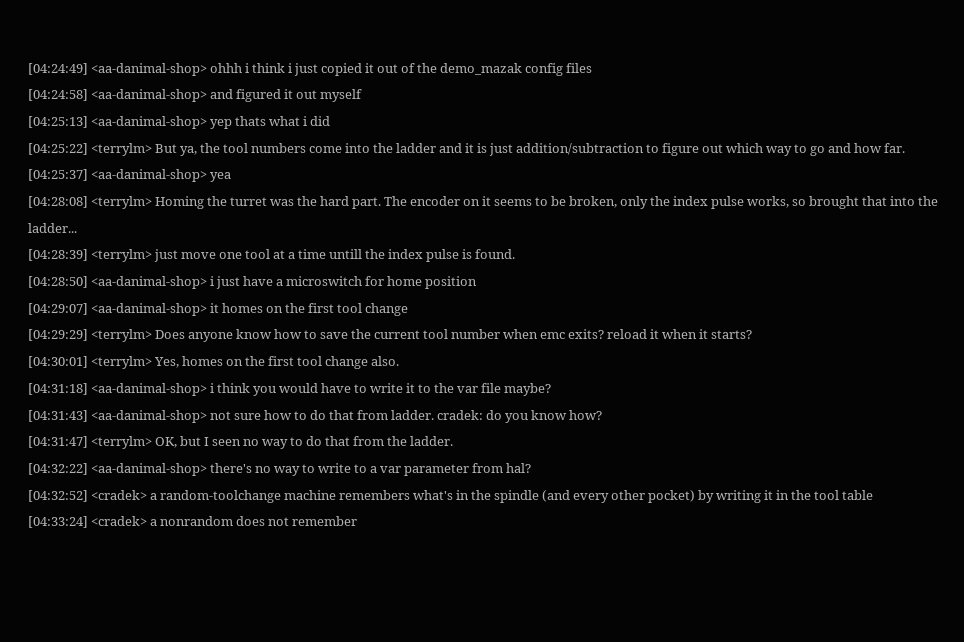[04:24:49] <aa-danimal-shop> ohhh i think i just copied it out of the demo_mazak config files
[04:24:58] <aa-danimal-shop> and figured it out myself
[04:25:13] <aa-danimal-shop> yep thats what i did
[04:25:22] <terrylm> But ya, the tool numbers come into the ladder and it is just addition/subtraction to figure out which way to go and how far.
[04:25:37] <aa-danimal-shop> yea
[04:28:08] <terrylm> Homing the turret was the hard part. The encoder on it seems to be broken, only the index pulse works, so brought that into the ladder...
[04:28:39] <terrylm> just move one tool at a time untill the index pulse is found.
[04:28:50] <aa-danimal-shop> i just have a microswitch for home position
[04:29:07] <aa-danimal-shop> it homes on the first tool change
[04:29:29] <terrylm> Does anyone know how to save the current tool number when emc exits? reload it when it starts?
[04:30:01] <terrylm> Yes, homes on the first tool change also.
[04:31:18] <aa-danimal-shop> i think you would have to write it to the var file maybe?
[04:31:43] <aa-danimal-shop> not sure how to do that from ladder. cradek: do you know how?
[04:31:47] <terrylm> OK, but I seen no way to do that from the ladder.
[04:32:22] <aa-danimal-shop> there's no way to write to a var parameter from hal?
[04:32:52] <cradek> a random-toolchange machine remembers what's in the spindle (and every other pocket) by writing it in the tool table
[04:33:24] <cradek> a nonrandom does not remember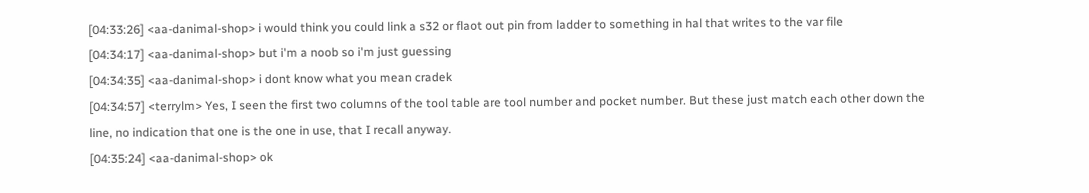[04:33:26] <aa-danimal-shop> i would think you could link a s32 or flaot out pin from ladder to something in hal that writes to the var file
[04:34:17] <aa-danimal-shop> but i'm a noob so i'm just guessing
[04:34:35] <aa-danimal-shop> i dont know what you mean cradek
[04:34:57] <terrylm> Yes, I seen the first two columns of the tool table are tool number and pocket number. But these just match each other down the line, no indication that one is the one in use, that I recall anyway.
[04:35:24] <aa-danimal-shop> ok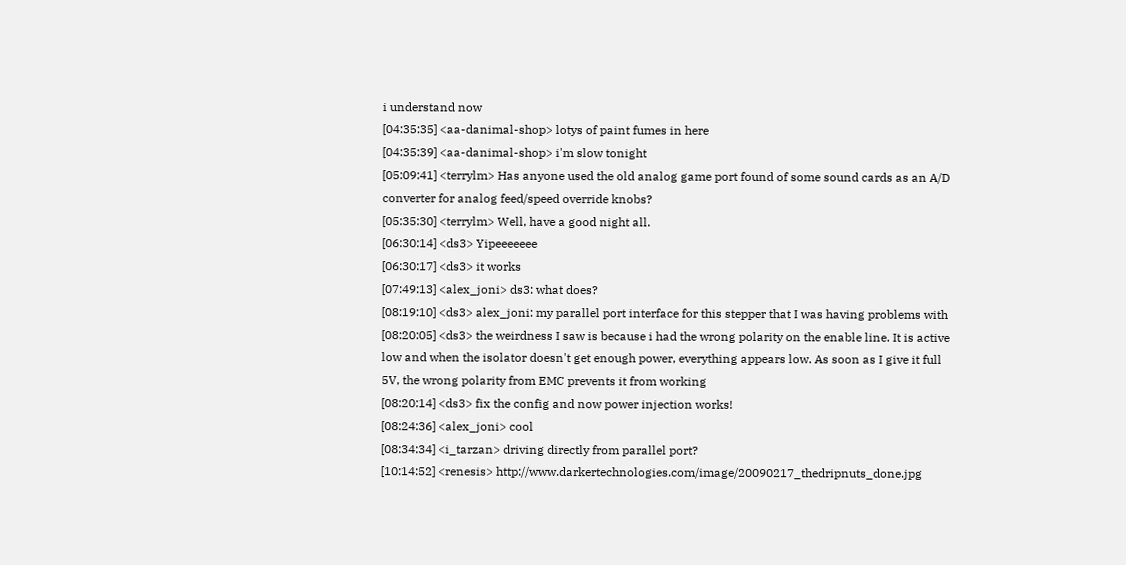i understand now
[04:35:35] <aa-danimal-shop> lotys of paint fumes in here
[04:35:39] <aa-danimal-shop> i'm slow tonight
[05:09:41] <terrylm> Has anyone used the old analog game port found of some sound cards as an A/D converter for analog feed/speed override knobs?
[05:35:30] <terrylm> Well, have a good night all.
[06:30:14] <ds3> Yipeeeeeee
[06:30:17] <ds3> it works
[07:49:13] <alex_joni> ds3: what does?
[08:19:10] <ds3> alex_joni: my parallel port interface for this stepper that I was having problems with
[08:20:05] <ds3> the weirdness I saw is because i had the wrong polarity on the enable line. It is active low and when the isolator doesn't get enough power, everything appears low. As soon as I give it full 5V, the wrong polarity from EMC prevents it from working
[08:20:14] <ds3> fix the config and now power injection works!
[08:24:36] <alex_joni> cool
[08:34:34] <i_tarzan> driving directly from parallel port?
[10:14:52] <renesis> http://www.darkertechnologies.com/image/20090217_thedripnuts_done.jpg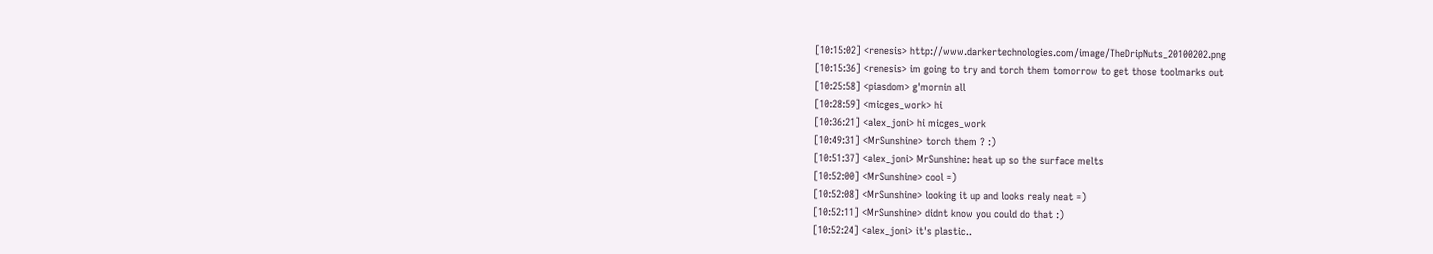[10:15:02] <renesis> http://www.darkertechnologies.com/image/TheDripNuts_20100202.png
[10:15:36] <renesis> im going to try and torch them tomorrow to get those toolmarks out
[10:25:58] <piasdom> g'mornin all
[10:28:59] <micges_work> hi
[10:36:21] <alex_joni> hi micges_work
[10:49:31] <MrSunshine> torch them ? :)
[10:51:37] <alex_joni> MrSunshine: heat up so the surface melts
[10:52:00] <MrSunshine> cool =)
[10:52:08] <MrSunshine> looking it up and looks realy neat =)
[10:52:11] <MrSunshine> didnt know you could do that :)
[10:52:24] <alex_joni> it's plastic..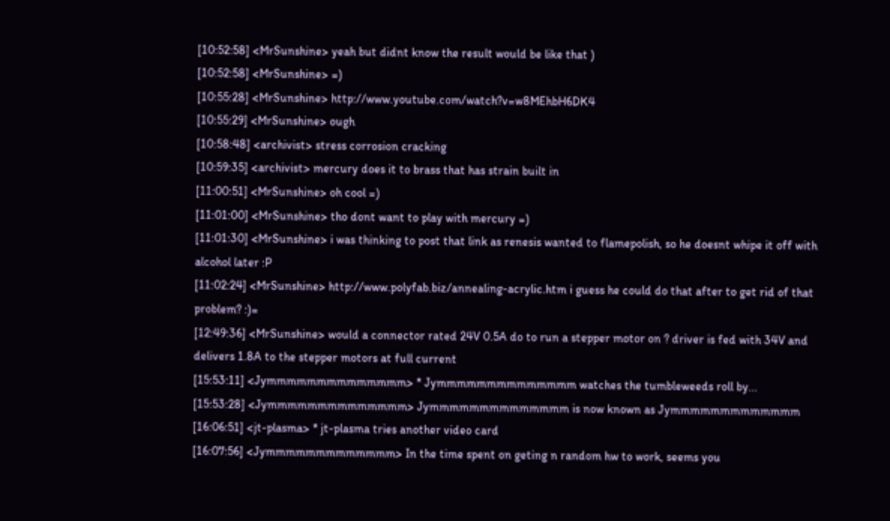[10:52:58] <MrSunshine> yeah but didnt know the result would be like that )
[10:52:58] <MrSunshine> =)
[10:55:28] <MrSunshine> http://www.youtube.com/watch?v=w8MEhbH6DK4
[10:55:29] <MrSunshine> ough
[10:58:48] <archivist> stress corrosion cracking
[10:59:35] <archivist> mercury does it to brass that has strain built in
[11:00:51] <MrSunshine> oh cool =)
[11:01:00] <MrSunshine> tho dont want to play with mercury =)
[11:01:30] <MrSunshine> i was thinking to post that link as renesis wanted to flamepolish, so he doesnt whipe it off with alcohol later :P
[11:02:24] <MrSunshine> http://www.polyfab.biz/annealing-acrylic.htm i guess he could do that after to get rid of that problem? :)=
[12:49:36] <MrSunshine> would a connector rated 24V 0.5A do to run a stepper motor on ? driver is fed with 34V and delivers 1.8A to the stepper motors at full current
[15:53:11] <Jymmmmmmmmmmmmmm> * Jymmmmmmmmmmmmmm watches the tumbleweeds roll by...
[15:53:28] <Jymmmmmmmmmmmmmm> Jymmmmmmmmmmmmmm is now known as Jymmmmmmmmmmmmm
[16:06:51] <jt-plasma> * jt-plasma tries another video card
[16:07:56] <Jymmmmmmmmmmmmm> In the time spent on geting n random hw to work, seems you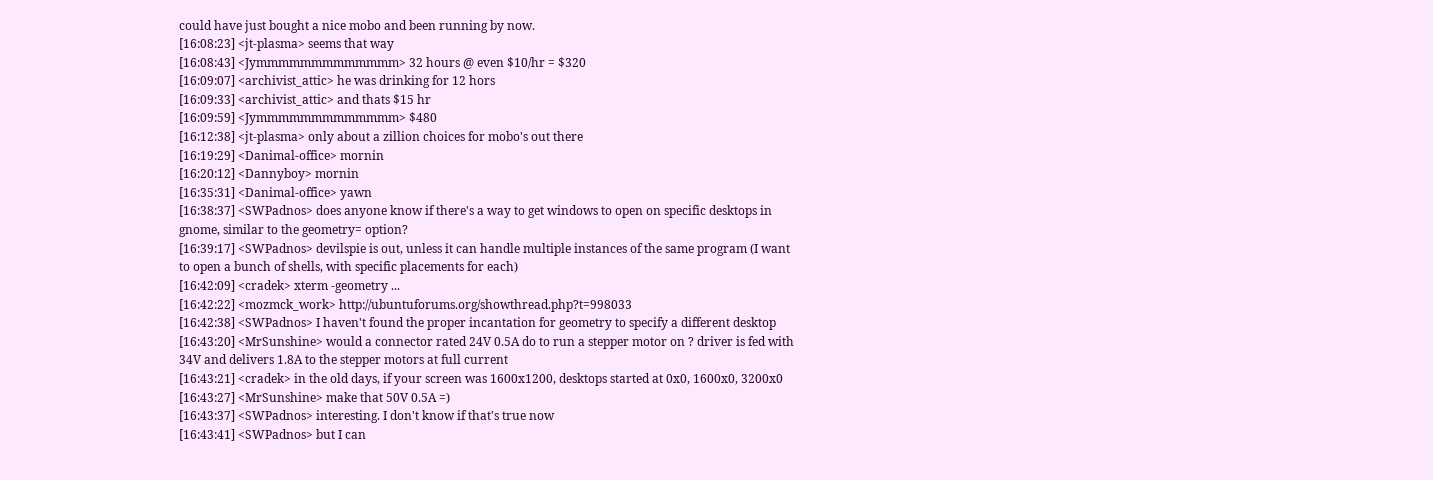could have just bought a nice mobo and been running by now.
[16:08:23] <jt-plasma> seems that way
[16:08:43] <Jymmmmmmmmmmmmm> 32 hours @ even $10/hr = $320
[16:09:07] <archivist_attic> he was drinking for 12 hors
[16:09:33] <archivist_attic> and thats $15 hr
[16:09:59] <Jymmmmmmmmmmmmm> $480
[16:12:38] <jt-plasma> only about a zillion choices for mobo's out there
[16:19:29] <Danimal-office> mornin
[16:20:12] <Dannyboy> mornin
[16:35:31] <Danimal-office> yawn
[16:38:37] <SWPadnos> does anyone know if there's a way to get windows to open on specific desktops in gnome, similar to the geometry= option?
[16:39:17] <SWPadnos> devilspie is out, unless it can handle multiple instances of the same program (I want to open a bunch of shells, with specific placements for each)
[16:42:09] <cradek> xterm -geometry ...
[16:42:22] <mozmck_work> http://ubuntuforums.org/showthread.php?t=998033
[16:42:38] <SWPadnos> I haven't found the proper incantation for geometry to specify a different desktop
[16:43:20] <MrSunshine> would a connector rated 24V 0.5A do to run a stepper motor on ? driver is fed with 34V and delivers 1.8A to the stepper motors at full current
[16:43:21] <cradek> in the old days, if your screen was 1600x1200, desktops started at 0x0, 1600x0, 3200x0
[16:43:27] <MrSunshine> make that 50V 0.5A =)
[16:43:37] <SWPadnos> interesting. I don't know if that's true now
[16:43:41] <SWPadnos> but I can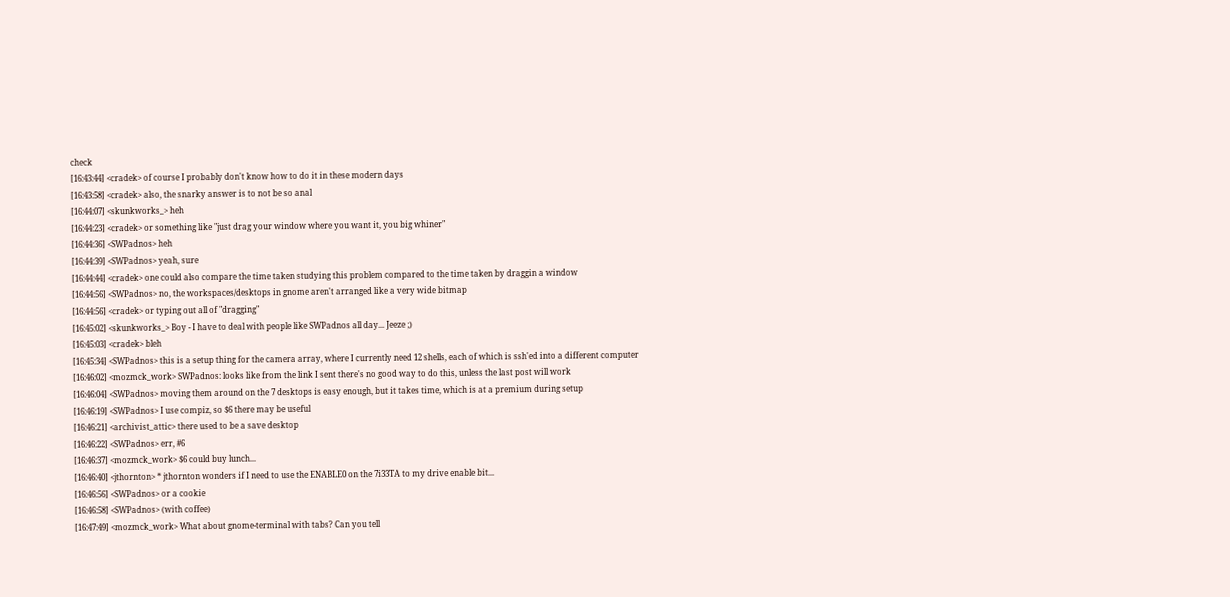check
[16:43:44] <cradek> of course I probably don't know how to do it in these modern days
[16:43:58] <cradek> also, the snarky answer is to not be so anal
[16:44:07] <skunkworks_> heh
[16:44:23] <cradek> or something like "just drag your window where you want it, you big whiner"
[16:44:36] <SWPadnos> heh
[16:44:39] <SWPadnos> yeah, sure
[16:44:44] <cradek> one could also compare the time taken studying this problem compared to the time taken by draggin a window
[16:44:56] <SWPadnos> no, the workspaces/desktops in gnome aren't arranged like a very wide bitmap
[16:44:56] <cradek> or typing out all of "dragging"
[16:45:02] <skunkworks_> Boy - I have to deal with people like SWPadnos all day... Jeeze ;)
[16:45:03] <cradek> bleh
[16:45:34] <SWPadnos> this is a setup thing for the camera array, where I currently need 12 shells, each of which is ssh'ed into a different computer
[16:46:02] <mozmck_work> SWPadnos: looks like from the link I sent there's no good way to do this, unless the last post will work
[16:46:04] <SWPadnos> moving them around on the 7 desktops is easy enough, but it takes time, which is at a premium during setup
[16:46:19] <SWPadnos> I use compiz, so $6 there may be useful
[16:46:21] <archivist_attic> there used to be a save desktop
[16:46:22] <SWPadnos> err, #6
[16:46:37] <mozmck_work> $6 could buy lunch...
[16:46:40] <jthornton> * jthornton wonders if I need to use the ENABLE0 on the 7i33TA to my drive enable bit...
[16:46:56] <SWPadnos> or a cookie
[16:46:58] <SWPadnos> (with coffee)
[16:47:49] <mozmck_work> What about gnome-terminal with tabs? Can you tell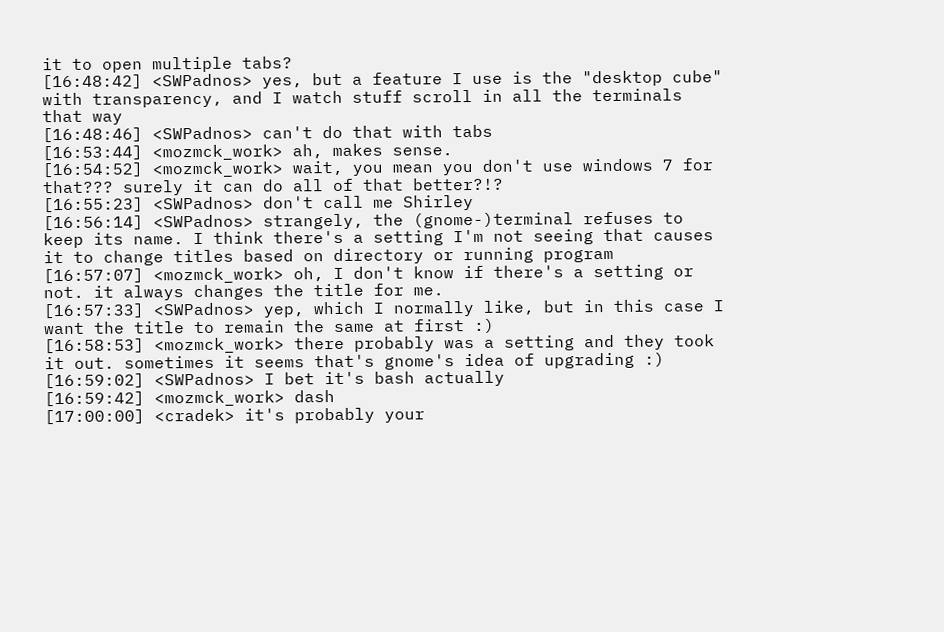it to open multiple tabs?
[16:48:42] <SWPadnos> yes, but a feature I use is the "desktop cube" with transparency, and I watch stuff scroll in all the terminals that way
[16:48:46] <SWPadnos> can't do that with tabs
[16:53:44] <mozmck_work> ah, makes sense.
[16:54:52] <mozmck_work> wait, you mean you don't use windows 7 for that??? surely it can do all of that better?!?
[16:55:23] <SWPadnos> don't call me Shirley
[16:56:14] <SWPadnos> strangely, the (gnome-)terminal refuses to keep its name. I think there's a setting I'm not seeing that causes it to change titles based on directory or running program
[16:57:07] <mozmck_work> oh, I don't know if there's a setting or not. it always changes the title for me.
[16:57:33] <SWPadnos> yep, which I normally like, but in this case I want the title to remain the same at first :)
[16:58:53] <mozmck_work> there probably was a setting and they took it out. sometimes it seems that's gnome's idea of upgrading :)
[16:59:02] <SWPadnos> I bet it's bash actually
[16:59:42] <mozmck_work> dash
[17:00:00] <cradek> it's probably your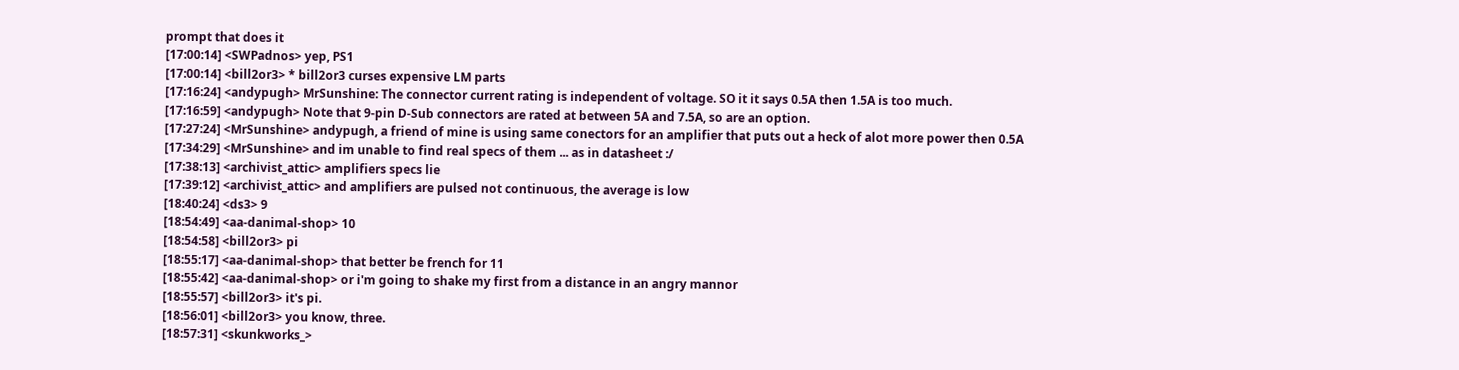prompt that does it
[17:00:14] <SWPadnos> yep, PS1
[17:00:14] <bill2or3> * bill2or3 curses expensive LM parts
[17:16:24] <andypugh> MrSunshine: The connector current rating is independent of voltage. SO it it says 0.5A then 1.5A is too much.
[17:16:59] <andypugh> Note that 9-pin D-Sub connectors are rated at between 5A and 7.5A, so are an option.
[17:27:24] <MrSunshine> andypugh, a friend of mine is using same conectors for an amplifier that puts out a heck of alot more power then 0.5A
[17:34:29] <MrSunshine> and im unable to find real specs of them ... as in datasheet :/
[17:38:13] <archivist_attic> amplifiers specs lie
[17:39:12] <archivist_attic> and amplifiers are pulsed not continuous, the average is low
[18:40:24] <ds3> 9
[18:54:49] <aa-danimal-shop> 10
[18:54:58] <bill2or3> pi
[18:55:17] <aa-danimal-shop> that better be french for 11
[18:55:42] <aa-danimal-shop> or i'm going to shake my first from a distance in an angry mannor
[18:55:57] <bill2or3> it's pi.
[18:56:01] <bill2or3> you know, three.
[18:57:31] <skunkworks_>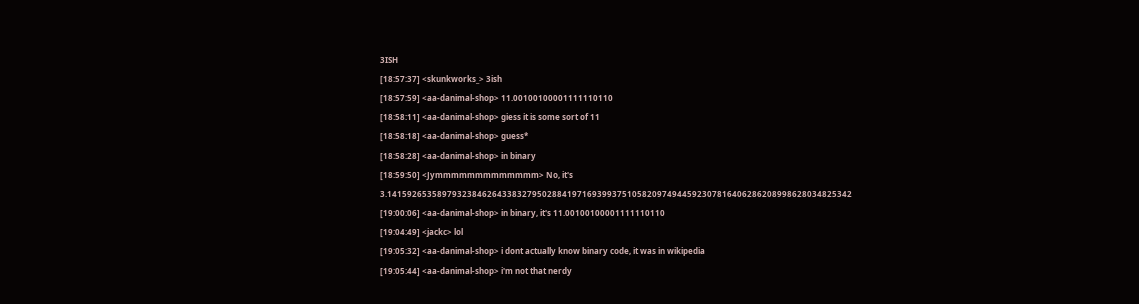3ISH
[18:57:37] <skunkworks_> 3ish
[18:57:59] <aa-danimal-shop> 11.00100100001111110110
[18:58:11] <aa-danimal-shop> giess it is some sort of 11
[18:58:18] <aa-danimal-shop> guess*
[18:58:28] <aa-danimal-shop> in binary
[18:59:50] <Jymmmmmmmmmmmmm> No, it's 3.141592653589793238462643383279502884197169399375105820974944592307816406286208998628034825342
[19:00:06] <aa-danimal-shop> in binary, it's 11.00100100001111110110
[19:04:49] <jackc> lol
[19:05:32] <aa-danimal-shop> i dont actually know binary code, it was in wikipedia
[19:05:44] <aa-danimal-shop> i'm not that nerdy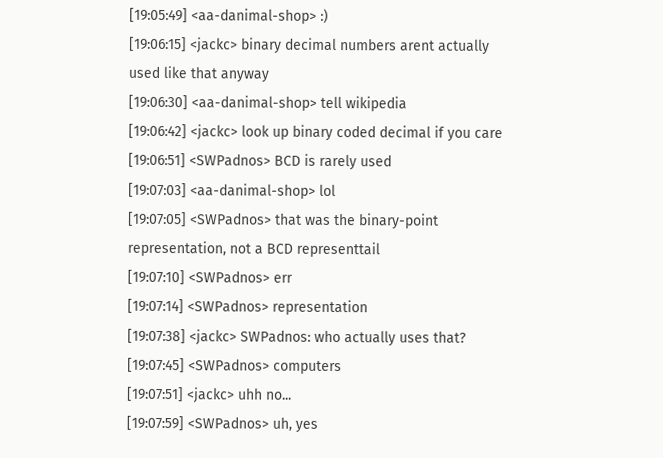[19:05:49] <aa-danimal-shop> :)
[19:06:15] <jackc> binary decimal numbers arent actually used like that anyway
[19:06:30] <aa-danimal-shop> tell wikipedia
[19:06:42] <jackc> look up binary coded decimal if you care
[19:06:51] <SWPadnos> BCD is rarely used
[19:07:03] <aa-danimal-shop> lol
[19:07:05] <SWPadnos> that was the binary-point representation, not a BCD representtail
[19:07:10] <SWPadnos> err
[19:07:14] <SWPadnos> representation
[19:07:38] <jackc> SWPadnos: who actually uses that?
[19:07:45] <SWPadnos> computers
[19:07:51] <jackc> uhh no...
[19:07:59] <SWPadnos> uh, yes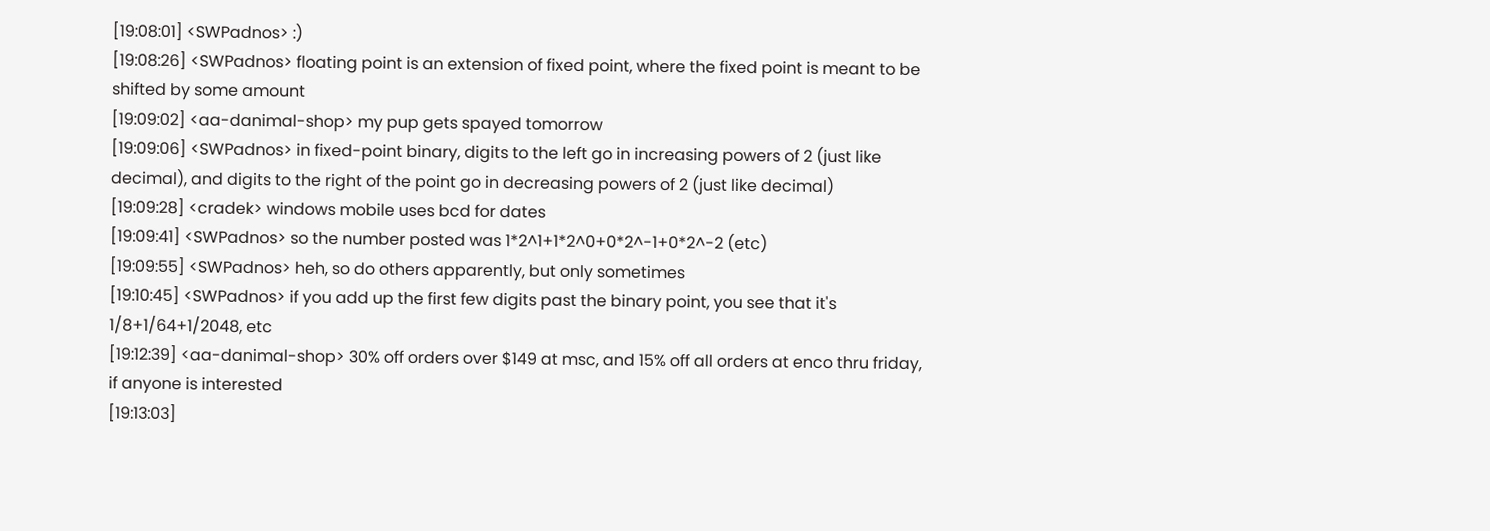[19:08:01] <SWPadnos> :)
[19:08:26] <SWPadnos> floating point is an extension of fixed point, where the fixed point is meant to be shifted by some amount
[19:09:02] <aa-danimal-shop> my pup gets spayed tomorrow
[19:09:06] <SWPadnos> in fixed-point binary, digits to the left go in increasing powers of 2 (just like decimal), and digits to the right of the point go in decreasing powers of 2 (just like decimal)
[19:09:28] <cradek> windows mobile uses bcd for dates
[19:09:41] <SWPadnos> so the number posted was 1*2^1+1*2^0+0*2^-1+0*2^-2 (etc)
[19:09:55] <SWPadnos> heh, so do others apparently, but only sometimes
[19:10:45] <SWPadnos> if you add up the first few digits past the binary point, you see that it's 1/8+1/64+1/2048, etc
[19:12:39] <aa-danimal-shop> 30% off orders over $149 at msc, and 15% off all orders at enco thru friday, if anyone is interested
[19:13:03]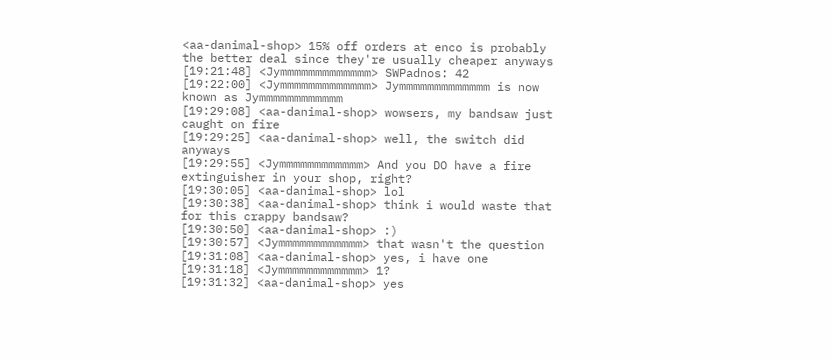<aa-danimal-shop> 15% off orders at enco is probably the better deal since they're usually cheaper anyways
[19:21:48] <Jymmmmmmmmmmmmm> SWPadnos: 42
[19:22:00] <Jymmmmmmmmmmmmm> Jymmmmmmmmmmmmm is now known as Jymmmmmmmmmmmm
[19:29:08] <aa-danimal-shop> wowsers, my bandsaw just caught on fire
[19:29:25] <aa-danimal-shop> well, the switch did anyways
[19:29:55] <Jymmmmmmmmmmmm> And you DO have a fire extinguisher in your shop, right?
[19:30:05] <aa-danimal-shop> lol
[19:30:38] <aa-danimal-shop> think i would waste that for this crappy bandsaw?
[19:30:50] <aa-danimal-shop> :)
[19:30:57] <Jymmmmmmmmmmmm> that wasn't the question
[19:31:08] <aa-danimal-shop> yes, i have one
[19:31:18] <Jymmmmmmmmmmmm> 1?
[19:31:32] <aa-danimal-shop> yes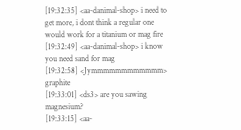[19:32:35] <aa-danimal-shop> i need to get more, i dont think a regular one would work for a titanium or mag fire
[19:32:49] <aa-danimal-shop> i know you need sand for mag
[19:32:58] <Jymmmmmmmmmmmm> graphite
[19:33:01] <ds3> are you sawing magnesium?
[19:33:15] <aa-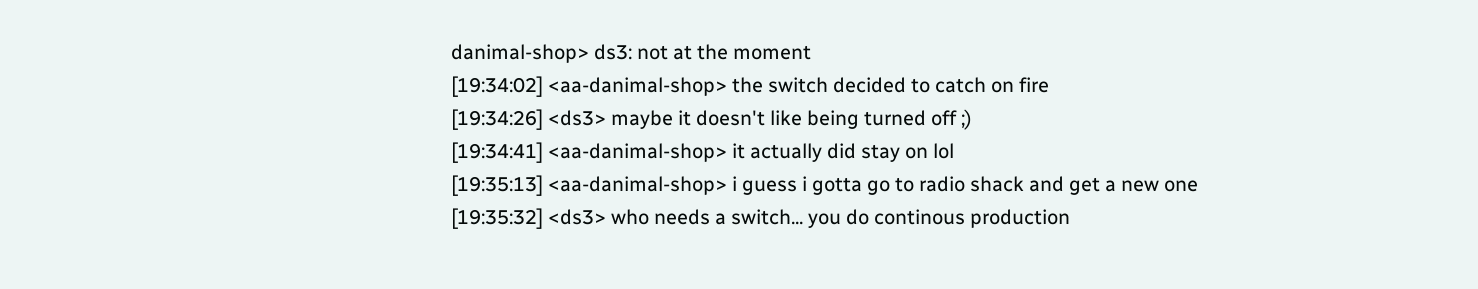danimal-shop> ds3: not at the moment
[19:34:02] <aa-danimal-shop> the switch decided to catch on fire
[19:34:26] <ds3> maybe it doesn't like being turned off ;)
[19:34:41] <aa-danimal-shop> it actually did stay on lol
[19:35:13] <aa-danimal-shop> i guess i gotta go to radio shack and get a new one
[19:35:32] <ds3> who needs a switch... you do continous production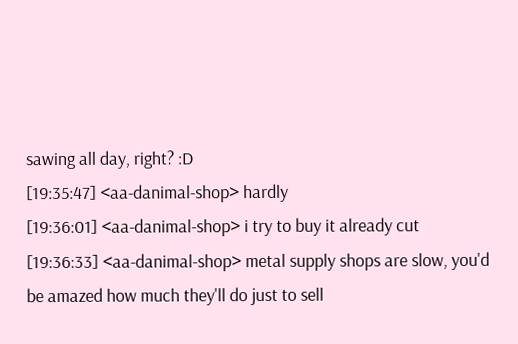sawing all day, right? :D
[19:35:47] <aa-danimal-shop> hardly
[19:36:01] <aa-danimal-shop> i try to buy it already cut
[19:36:33] <aa-danimal-shop> metal supply shops are slow, you'd be amazed how much they'll do just to sell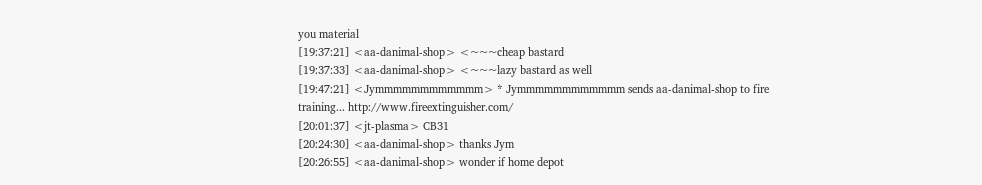you material
[19:37:21] <aa-danimal-shop> <~~~cheap bastard
[19:37:33] <aa-danimal-shop> <~~~lazy bastard as well
[19:47:21] <Jymmmmmmmmmmmm> * Jymmmmmmmmmmmm sends aa-danimal-shop to fire training... http://www.fireextinguisher.com/
[20:01:37] <jt-plasma> CB31
[20:24:30] <aa-danimal-shop> thanks Jym
[20:26:55] <aa-danimal-shop> wonder if home depot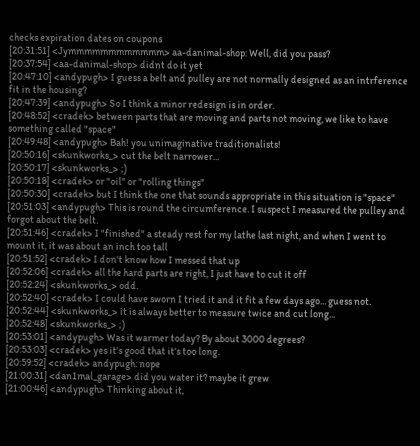checks expiration dates on coupons
[20:31:51] <Jymmmmmmmmmmmm> aa-danimal-shop: Well, did you pass?
[20:37:54] <aa-danimal-shop> didnt do it yet
[20:47:10] <andypugh> I guess a belt and pulley are not normally designed as an intrference fit in the housing?
[20:47:39] <andypugh> So I think a minor redesign is in order.
[20:48:52] <cradek> between parts that are moving and parts not moving, we like to have something called "space"
[20:49:48] <andypugh> Bah! you unimaginative traditionalists!
[20:50:16] <skunkworks_> cut the belt narrower...
[20:50:17] <skunkworks_> ;)
[20:50:18] <cradek> or "oil" or "rolling things"
[20:50:30] <cradek> but I think the one that sounds appropriate in this situation is "space"
[20:51:03] <andypugh> This is round the circumference. I suspect I measured the pulley and forgot about the belt.
[20:51:46] <cradek> I "finished" a steady rest for my lathe last night, and when I went to mount it, it was about an inch too tall
[20:51:52] <cradek> I don't know how I messed that up
[20:52:06] <cradek> all the hard parts are right, I just have to cut it off
[20:52:24] <skunkworks_> odd.
[20:52:40] <cradek> I could have sworn I tried it and it fit a few days ago... guess not.
[20:52:44] <skunkworks_> it is always better to measure twice and cut long...
[20:52:48] <skunkworks_> ;)
[20:53:01] <andypugh> Was it warmer today? By about 3000 degrees?
[20:53:03] <cradek> yes it's good that it's too long.
[20:59:52] <cradek> andypugh: nope
[21:00:31] <dan1mal_garage> did you water it? maybe it grew
[21:00:46] <andypugh> Thinking about it,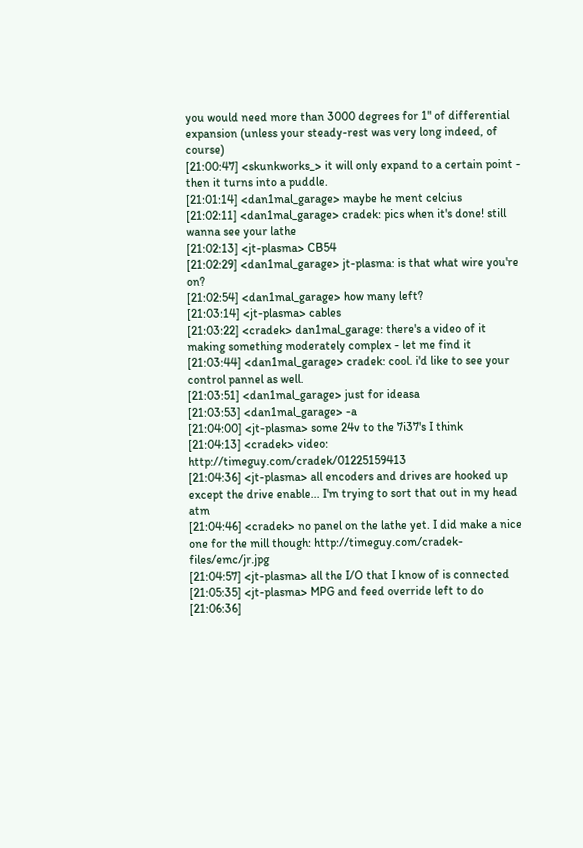you would need more than 3000 degrees for 1" of differential expansion (unless your steady-rest was very long indeed, of course)
[21:00:47] <skunkworks_> it will only expand to a certain point - then it turns into a puddle.
[21:01:14] <dan1mal_garage> maybe he ment celcius
[21:02:11] <dan1mal_garage> cradek: pics when it's done! still wanna see your lathe
[21:02:13] <jt-plasma> CB54
[21:02:29] <dan1mal_garage> jt-plasma: is that what wire you're on?
[21:02:54] <dan1mal_garage> how many left?
[21:03:14] <jt-plasma> cables
[21:03:22] <cradek> dan1mal_garage: there's a video of it making something moderately complex - let me find it
[21:03:44] <dan1mal_garage> cradek: cool. i'd like to see your control pannel as well.
[21:03:51] <dan1mal_garage> just for ideasa
[21:03:53] <dan1mal_garage> -a
[21:04:00] <jt-plasma> some 24v to the 7i37's I think
[21:04:13] <cradek> video: http://timeguy.com/cradek/01225159413
[21:04:36] <jt-plasma> all encoders and drives are hooked up except the drive enable... I'm trying to sort that out in my head atm
[21:04:46] <cradek> no panel on the lathe yet. I did make a nice one for the mill though: http://timeguy.com/cradek-files/emc/jr.jpg
[21:04:57] <jt-plasma> all the I/O that I know of is connected
[21:05:35] <jt-plasma> MPG and feed override left to do
[21:06:36]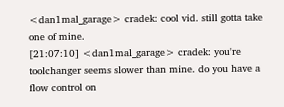<dan1mal_garage> cradek: cool vid. still gotta take one of mine.
[21:07:10] <dan1mal_garage> cradek: you're toolchanger seems slower than mine. do you have a flow control on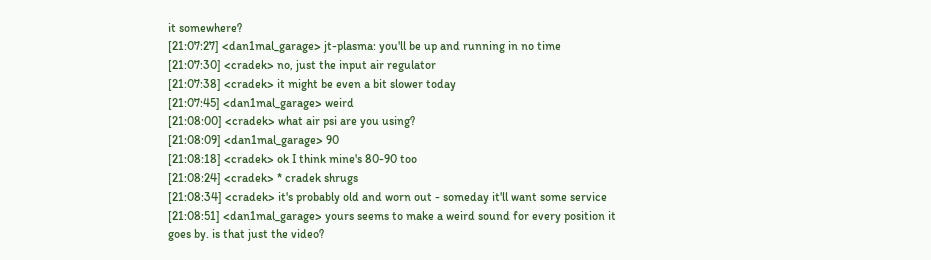it somewhere?
[21:07:27] <dan1mal_garage> jt-plasma: you'll be up and running in no time
[21:07:30] <cradek> no, just the input air regulator
[21:07:38] <cradek> it might be even a bit slower today
[21:07:45] <dan1mal_garage> weird
[21:08:00] <cradek> what air psi are you using?
[21:08:09] <dan1mal_garage> 90
[21:08:18] <cradek> ok I think mine's 80-90 too
[21:08:24] <cradek> * cradek shrugs
[21:08:34] <cradek> it's probably old and worn out - someday it'll want some service
[21:08:51] <dan1mal_garage> yours seems to make a weird sound for every position it goes by. is that just the video?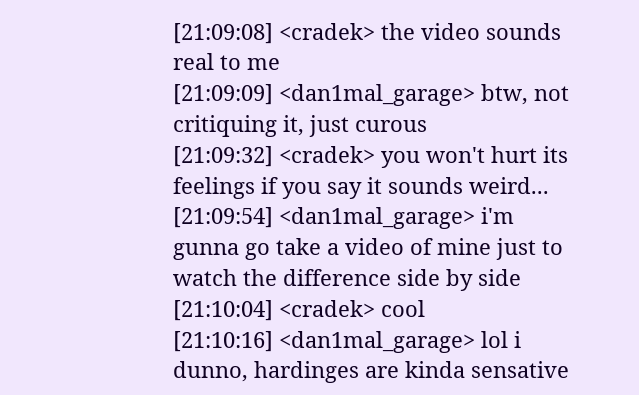[21:09:08] <cradek> the video sounds real to me
[21:09:09] <dan1mal_garage> btw, not critiquing it, just curous
[21:09:32] <cradek> you won't hurt its feelings if you say it sounds weird...
[21:09:54] <dan1mal_garage> i'm gunna go take a video of mine just to watch the difference side by side
[21:10:04] <cradek> cool
[21:10:16] <dan1mal_garage> lol i dunno, hardinges are kinda sensative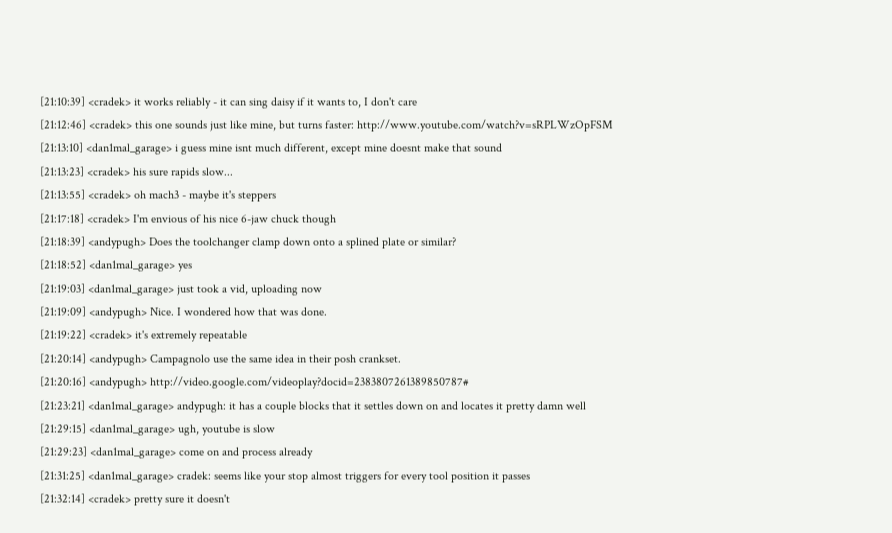[21:10:39] <cradek> it works reliably - it can sing daisy if it wants to, I don't care
[21:12:46] <cradek> this one sounds just like mine, but turns faster: http://www.youtube.com/watch?v=sRPLWzOpFSM
[21:13:10] <dan1mal_garage> i guess mine isnt much different, except mine doesnt make that sound
[21:13:23] <cradek> his sure rapids slow...
[21:13:55] <cradek> oh mach3 - maybe it's steppers
[21:17:18] <cradek> I'm envious of his nice 6-jaw chuck though
[21:18:39] <andypugh> Does the toolchanger clamp down onto a splined plate or similar?
[21:18:52] <dan1mal_garage> yes
[21:19:03] <dan1mal_garage> just took a vid, uploading now
[21:19:09] <andypugh> Nice. I wondered how that was done.
[21:19:22] <cradek> it's extremely repeatable
[21:20:14] <andypugh> Campagnolo use the same idea in their posh crankset.
[21:20:16] <andypugh> http://video.google.com/videoplay?docid=2383807261389850787#
[21:23:21] <dan1mal_garage> andypugh: it has a couple blocks that it settles down on and locates it pretty damn well
[21:29:15] <dan1mal_garage> ugh, youtube is slow
[21:29:23] <dan1mal_garage> come on and process already
[21:31:25] <dan1mal_garage> cradek: seems like your stop almost triggers for every tool position it passes
[21:32:14] <cradek> pretty sure it doesn't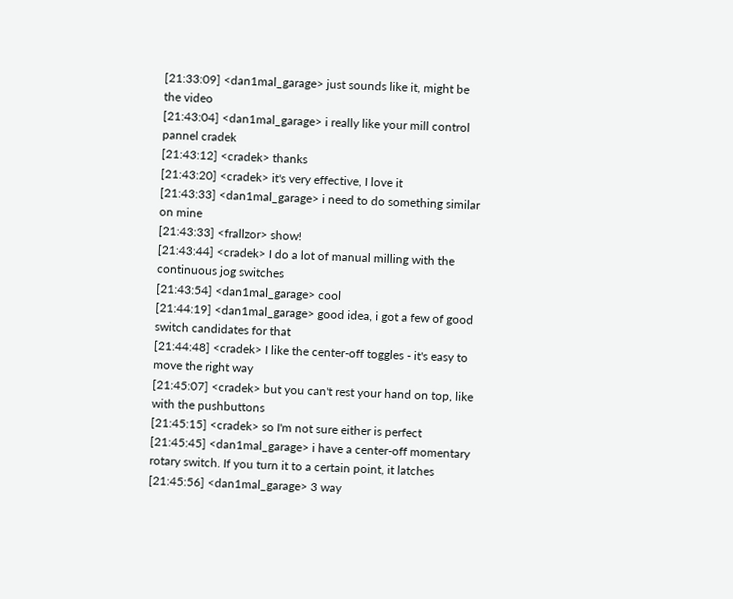[21:33:09] <dan1mal_garage> just sounds like it, might be the video
[21:43:04] <dan1mal_garage> i really like your mill control pannel cradek
[21:43:12] <cradek> thanks
[21:43:20] <cradek> it's very effective, I love it
[21:43:33] <dan1mal_garage> i need to do something similar on mine
[21:43:33] <frallzor> show!
[21:43:44] <cradek> I do a lot of manual milling with the continuous jog switches
[21:43:54] <dan1mal_garage> cool
[21:44:19] <dan1mal_garage> good idea, i got a few of good switch candidates for that
[21:44:48] <cradek> I like the center-off toggles - it's easy to move the right way
[21:45:07] <cradek> but you can't rest your hand on top, like with the pushbuttons
[21:45:15] <cradek> so I'm not sure either is perfect
[21:45:45] <dan1mal_garage> i have a center-off momentary rotary switch. If you turn it to a certain point, it latches
[21:45:56] <dan1mal_garage> 3 way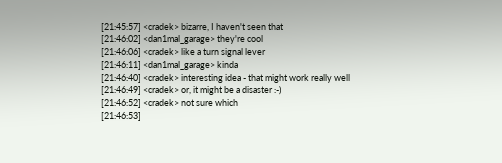[21:45:57] <cradek> bizarre, I haven't seen that
[21:46:02] <dan1mal_garage> they're cool
[21:46:06] <cradek> like a turn signal lever
[21:46:11] <dan1mal_garage> kinda
[21:46:40] <cradek> interesting idea - that might work really well
[21:46:49] <cradek> or, it might be a disaster :-)
[21:46:52] <cradek> not sure which
[21:46:53]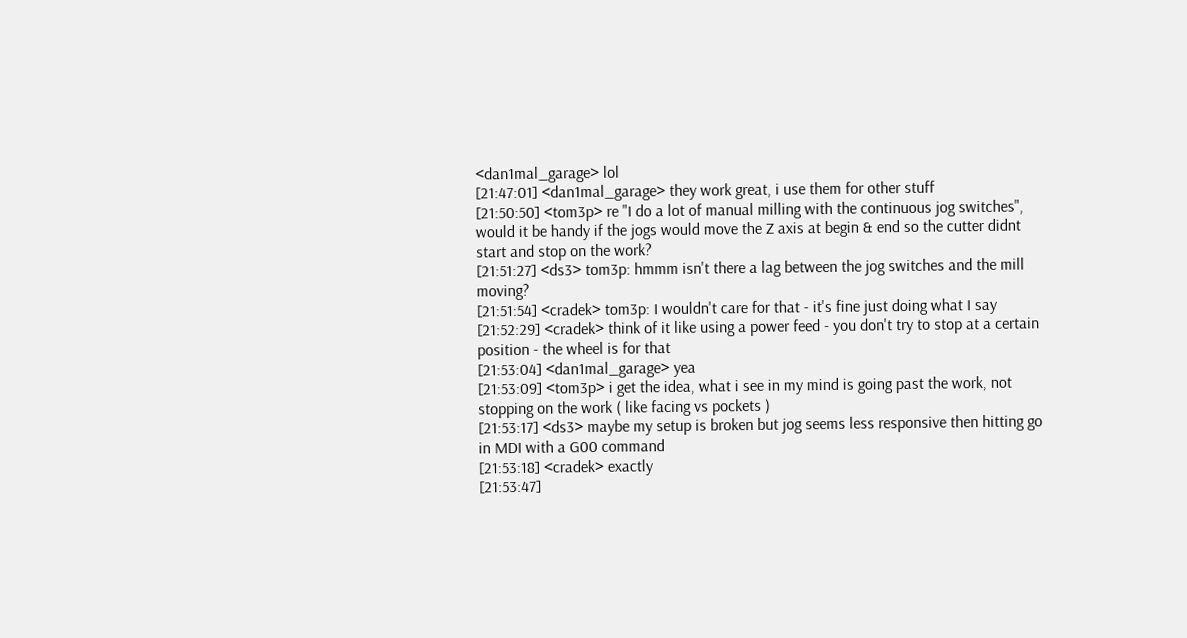<dan1mal_garage> lol
[21:47:01] <dan1mal_garage> they work great, i use them for other stuff
[21:50:50] <tom3p> re "I do a lot of manual milling with the continuous jog switches", would it be handy if the jogs would move the Z axis at begin & end so the cutter didnt start and stop on the work?
[21:51:27] <ds3> tom3p: hmmm isn't there a lag between the jog switches and the mill moving?
[21:51:54] <cradek> tom3p: I wouldn't care for that - it's fine just doing what I say
[21:52:29] <cradek> think of it like using a power feed - you don't try to stop at a certain position - the wheel is for that
[21:53:04] <dan1mal_garage> yea
[21:53:09] <tom3p> i get the idea, what i see in my mind is going past the work, not stopping on the work ( like facing vs pockets )
[21:53:17] <ds3> maybe my setup is broken but jog seems less responsive then hitting go in MDI with a G00 command
[21:53:18] <cradek> exactly
[21:53:47]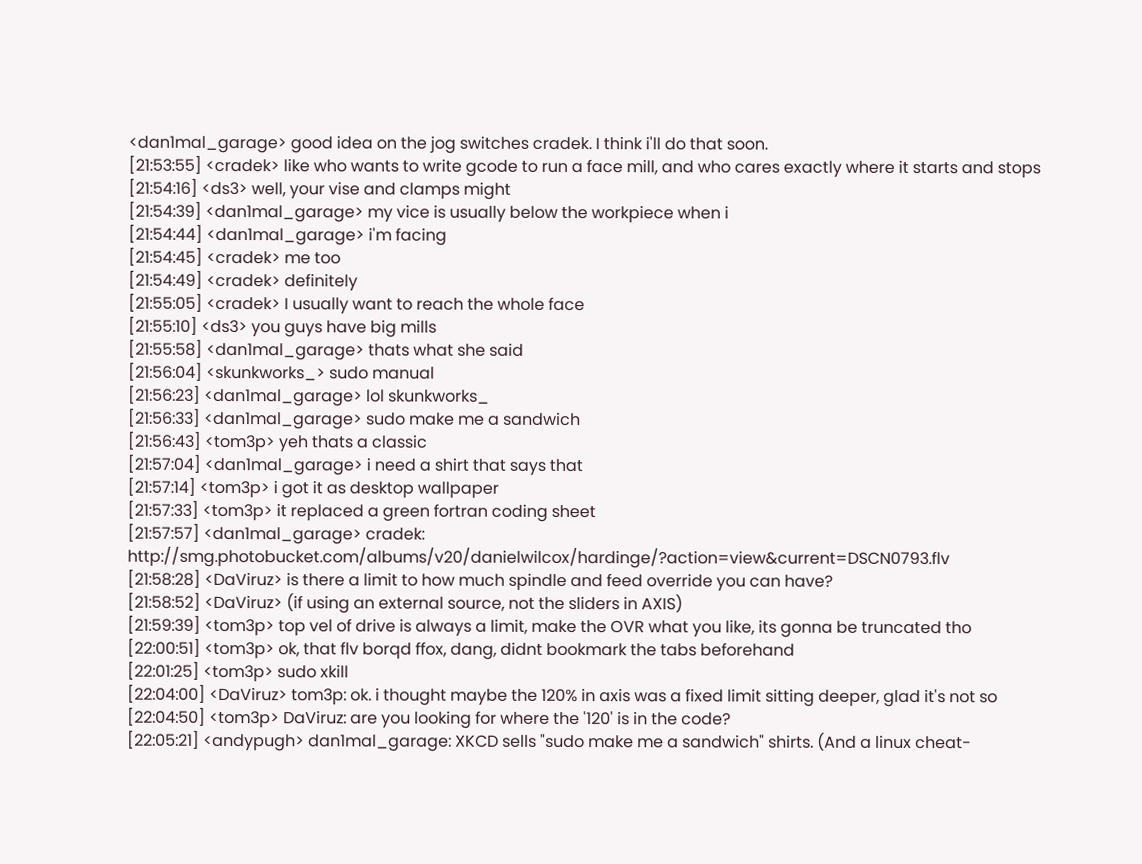<dan1mal_garage> good idea on the jog switches cradek. I think i'll do that soon.
[21:53:55] <cradek> like who wants to write gcode to run a face mill, and who cares exactly where it starts and stops
[21:54:16] <ds3> well, your vise and clamps might
[21:54:39] <dan1mal_garage> my vice is usually below the workpiece when i
[21:54:44] <dan1mal_garage> i'm facing
[21:54:45] <cradek> me too
[21:54:49] <cradek> definitely
[21:55:05] <cradek> I usually want to reach the whole face
[21:55:10] <ds3> you guys have big mills
[21:55:58] <dan1mal_garage> thats what she said
[21:56:04] <skunkworks_> sudo manual
[21:56:23] <dan1mal_garage> lol skunkworks_
[21:56:33] <dan1mal_garage> sudo make me a sandwich
[21:56:43] <tom3p> yeh thats a classic
[21:57:04] <dan1mal_garage> i need a shirt that says that
[21:57:14] <tom3p> i got it as desktop wallpaper
[21:57:33] <tom3p> it replaced a green fortran coding sheet
[21:57:57] <dan1mal_garage> cradek: http://smg.photobucket.com/albums/v20/danielwilcox/hardinge/?action=view&current=DSCN0793.flv
[21:58:28] <DaViruz> is there a limit to how much spindle and feed override you can have?
[21:58:52] <DaViruz> (if using an external source, not the sliders in AXIS)
[21:59:39] <tom3p> top vel of drive is always a limit, make the OVR what you like, its gonna be truncated tho
[22:00:51] <tom3p> ok, that flv borqd ffox, dang, didnt bookmark the tabs beforehand
[22:01:25] <tom3p> sudo xkill
[22:04:00] <DaViruz> tom3p: ok. i thought maybe the 120% in axis was a fixed limit sitting deeper, glad it's not so
[22:04:50] <tom3p> DaViruz: are you looking for where the '120' is in the code?
[22:05:21] <andypugh> dan1mal_garage: XKCD sells "sudo make me a sandwich" shirts. (And a linux cheat-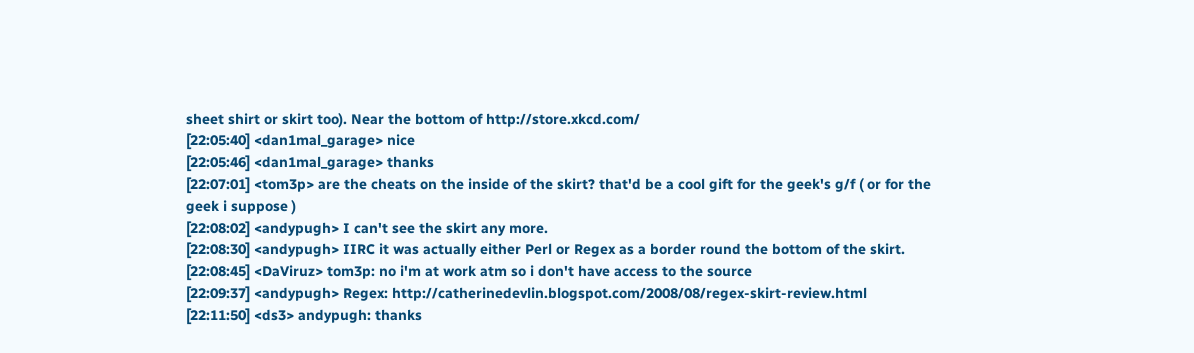sheet shirt or skirt too). Near the bottom of http://store.xkcd.com/
[22:05:40] <dan1mal_garage> nice
[22:05:46] <dan1mal_garage> thanks
[22:07:01] <tom3p> are the cheats on the inside of the skirt? that'd be a cool gift for the geek's g/f ( or for the geek i suppose )
[22:08:02] <andypugh> I can't see the skirt any more.
[22:08:30] <andypugh> IIRC it was actually either Perl or Regex as a border round the bottom of the skirt.
[22:08:45] <DaViruz> tom3p: no i'm at work atm so i don't have access to the source
[22:09:37] <andypugh> Regex: http://catherinedevlin.blogspot.com/2008/08/regex-skirt-review.html
[22:11:50] <ds3> andypugh: thanks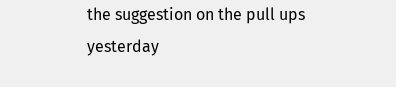the suggestion on the pull ups yesterday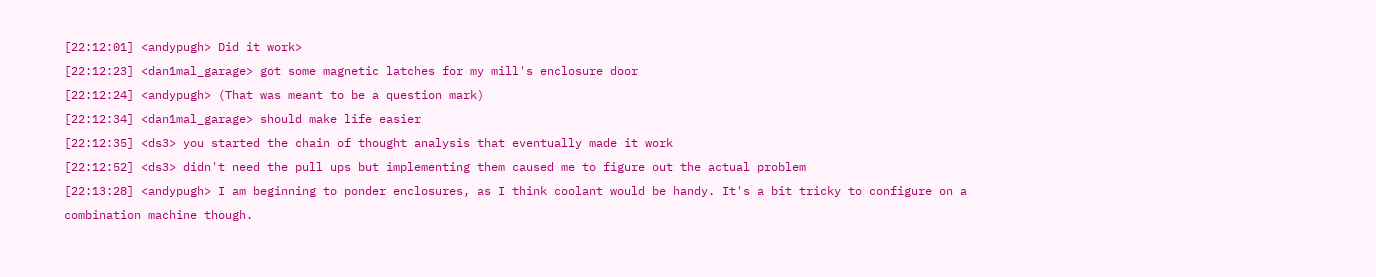[22:12:01] <andypugh> Did it work>
[22:12:23] <dan1mal_garage> got some magnetic latches for my mill's enclosure door
[22:12:24] <andypugh> (That was meant to be a question mark)
[22:12:34] <dan1mal_garage> should make life easier
[22:12:35] <ds3> you started the chain of thought analysis that eventually made it work
[22:12:52] <ds3> didn't need the pull ups but implementing them caused me to figure out the actual problem
[22:13:28] <andypugh> I am beginning to ponder enclosures, as I think coolant would be handy. It's a bit tricky to configure on a combination machine though.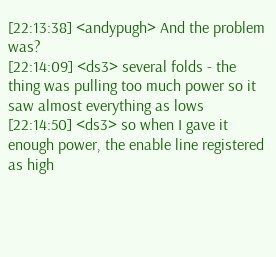[22:13:38] <andypugh> And the problem was?
[22:14:09] <ds3> several folds - the thing was pulling too much power so it saw almost everything as lows
[22:14:50] <ds3> so when I gave it enough power, the enable line registered as high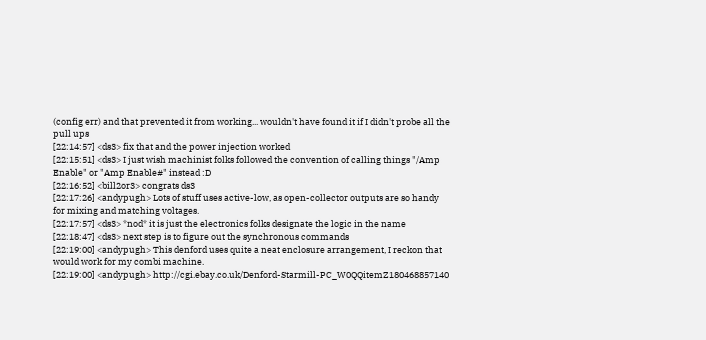(config err) and that prevented it from working... wouldn't have found it if I didn't probe all the pull ups
[22:14:57] <ds3> fix that and the power injection worked
[22:15:51] <ds3> I just wish machinist folks followed the convention of calling things "/Amp Enable" or "Amp Enable#" instead :D
[22:16:52] <bill2or3> congrats ds3
[22:17:26] <andypugh> Lots of stuff uses active-low, as open-collector outputs are so handy for mixing and matching voltages.
[22:17:57] <ds3> *nod* it is just the electronics folks designate the logic in the name
[22:18:47] <ds3> next step is to figure out the synchronous commands
[22:19:00] <andypugh> This denford uses quite a neat enclosure arrangement, I reckon that would work for my combi machine.
[22:19:00] <andypugh> http://cgi.ebay.co.uk/Denford-Starmill-PC_W0QQitemZ180468857140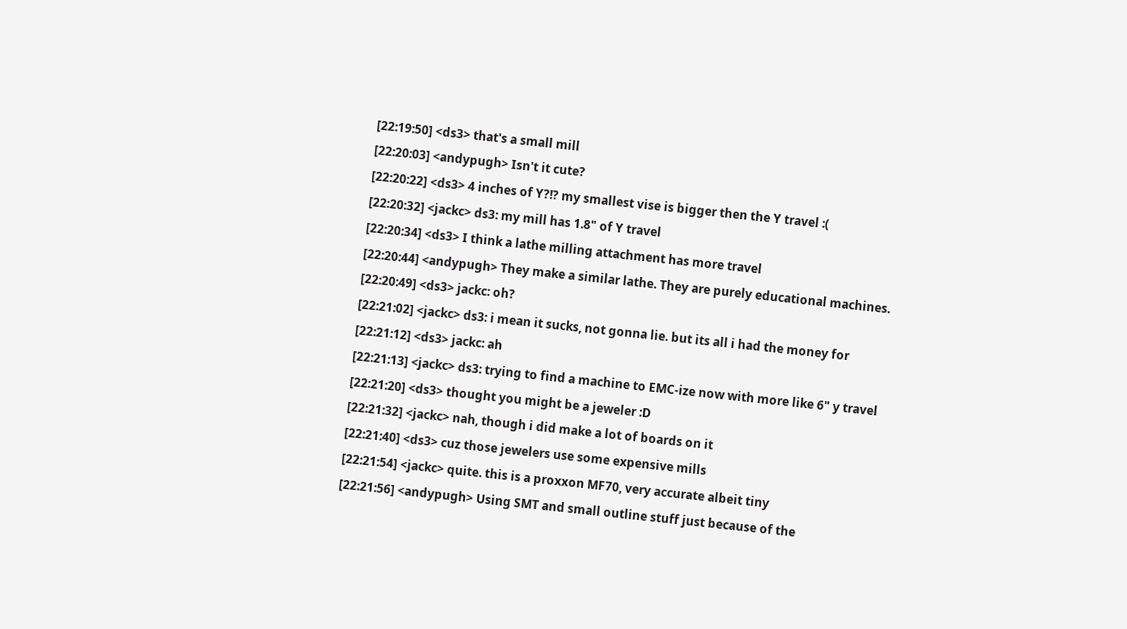[22:19:50] <ds3> that's a small mill
[22:20:03] <andypugh> Isn't it cute?
[22:20:22] <ds3> 4 inches of Y?!? my smallest vise is bigger then the Y travel :(
[22:20:32] <jackc> ds3: my mill has 1.8" of Y travel
[22:20:34] <ds3> I think a lathe milling attachment has more travel
[22:20:44] <andypugh> They make a similar lathe. They are purely educational machines.
[22:20:49] <ds3> jackc: oh?
[22:21:02] <jackc> ds3: i mean it sucks, not gonna lie. but its all i had the money for
[22:21:12] <ds3> jackc: ah
[22:21:13] <jackc> ds3: trying to find a machine to EMC-ize now with more like 6" y travel
[22:21:20] <ds3> thought you might be a jeweler :D
[22:21:32] <jackc> nah, though i did make a lot of boards on it
[22:21:40] <ds3> cuz those jewelers use some expensive mills
[22:21:54] <jackc> quite. this is a proxxon MF70, very accurate albeit tiny
[22:21:56] <andypugh> Using SMT and small outline stuff just because of the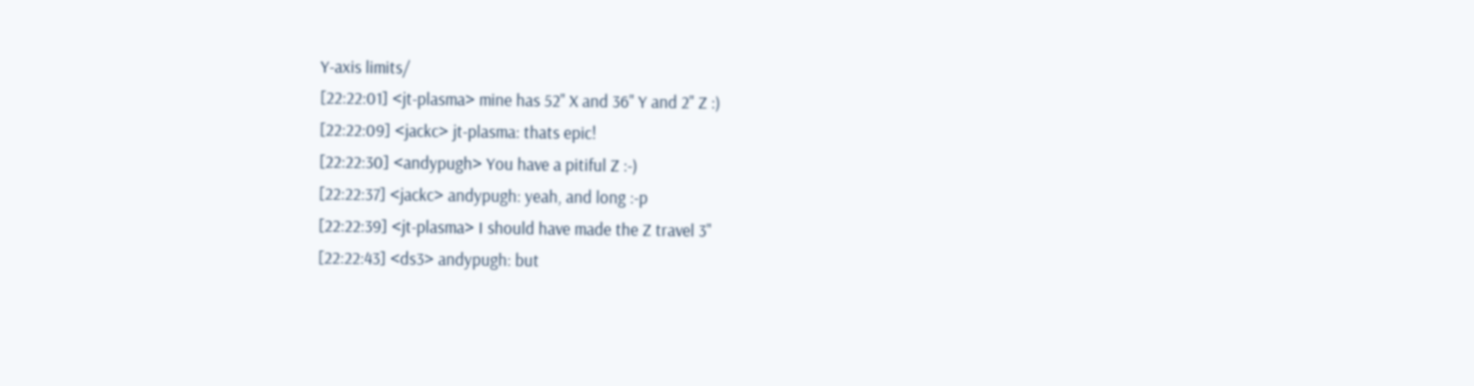Y-axis limits/
[22:22:01] <jt-plasma> mine has 52" X and 36" Y and 2" Z :)
[22:22:09] <jackc> jt-plasma: thats epic!
[22:22:30] <andypugh> You have a pitiful Z :-)
[22:22:37] <jackc> andypugh: yeah, and long :-p
[22:22:39] <jt-plasma> I should have made the Z travel 3"
[22:22:43] <ds3> andypugh: but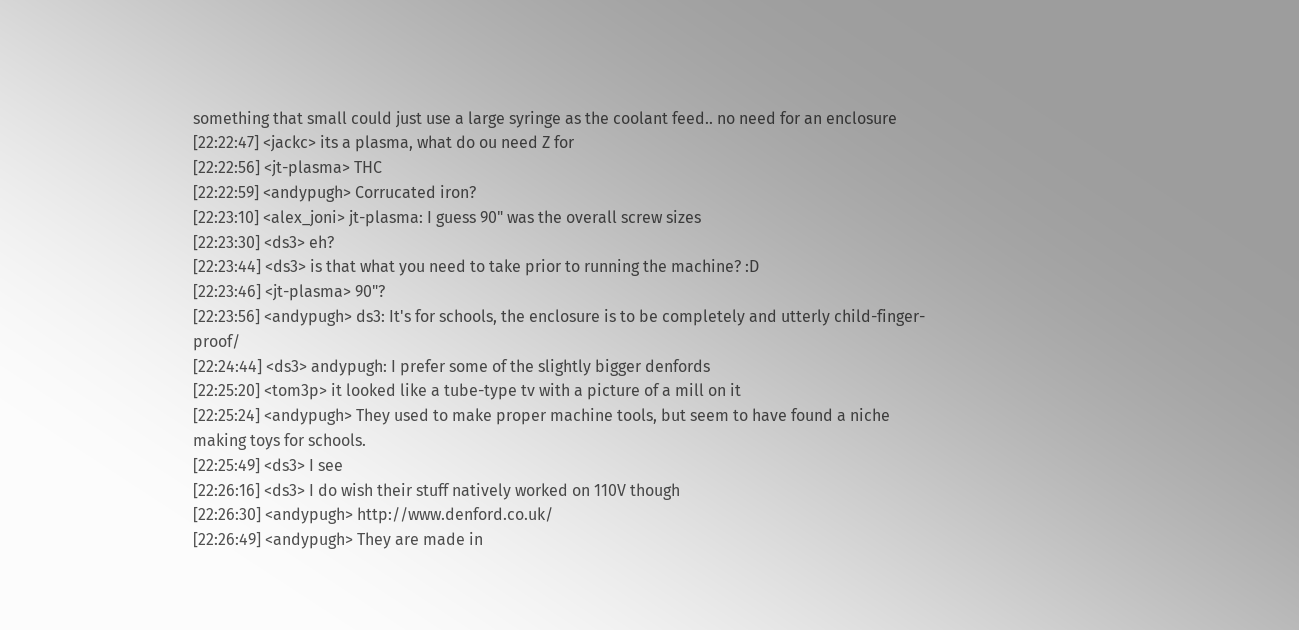something that small could just use a large syringe as the coolant feed.. no need for an enclosure
[22:22:47] <jackc> its a plasma, what do ou need Z for
[22:22:56] <jt-plasma> THC
[22:22:59] <andypugh> Corrucated iron?
[22:23:10] <alex_joni> jt-plasma: I guess 90" was the overall screw sizes
[22:23:30] <ds3> eh?
[22:23:44] <ds3> is that what you need to take prior to running the machine? :D
[22:23:46] <jt-plasma> 90"?
[22:23:56] <andypugh> ds3: It's for schools, the enclosure is to be completely and utterly child-finger-proof/
[22:24:44] <ds3> andypugh: I prefer some of the slightly bigger denfords
[22:25:20] <tom3p> it looked like a tube-type tv with a picture of a mill on it
[22:25:24] <andypugh> They used to make proper machine tools, but seem to have found a niche making toys for schools.
[22:25:49] <ds3> I see
[22:26:16] <ds3> I do wish their stuff natively worked on 110V though
[22:26:30] <andypugh> http://www.denford.co.uk/
[22:26:49] <andypugh> They are made in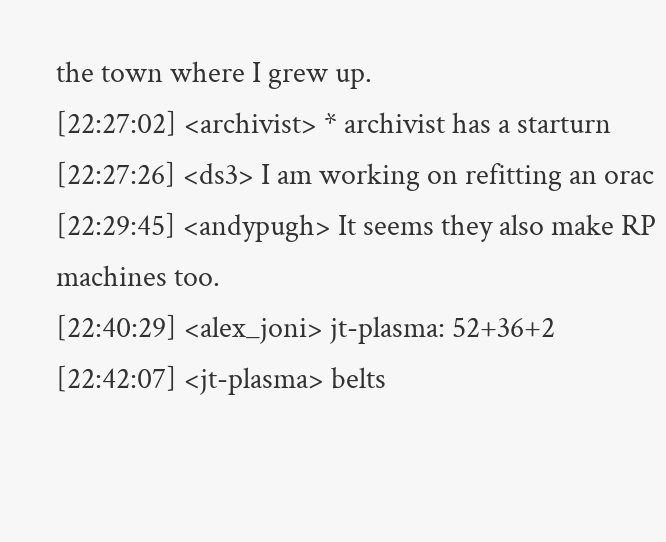the town where I grew up.
[22:27:02] <archivist> * archivist has a starturn
[22:27:26] <ds3> I am working on refitting an orac
[22:29:45] <andypugh> It seems they also make RP machines too.
[22:40:29] <alex_joni> jt-plasma: 52+36+2
[22:42:07] <jt-plasma> belts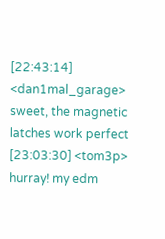[22:43:14] <dan1mal_garage> sweet, the magnetic latches work perfect
[23:03:30] <tom3p> hurray! my edm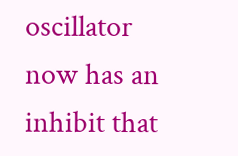oscillator now has an inhibit that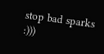stop bad sparks :)))